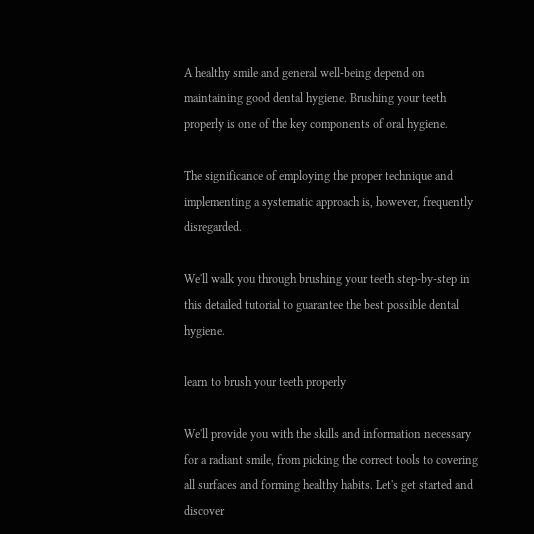A healthy smile and general well-being depend on maintaining good dental hygiene. Brushing your teeth properly is one of the key components of oral hygiene.

The significance of employing the proper technique and implementing a systematic approach is, however, frequently disregarded.

We'll walk you through brushing your teeth step-by-step in this detailed tutorial to guarantee the best possible dental hygiene.

learn to brush your teeth properly

We'll provide you with the skills and information necessary for a radiant smile, from picking the correct tools to covering all surfaces and forming healthy habits. Let's get started and discover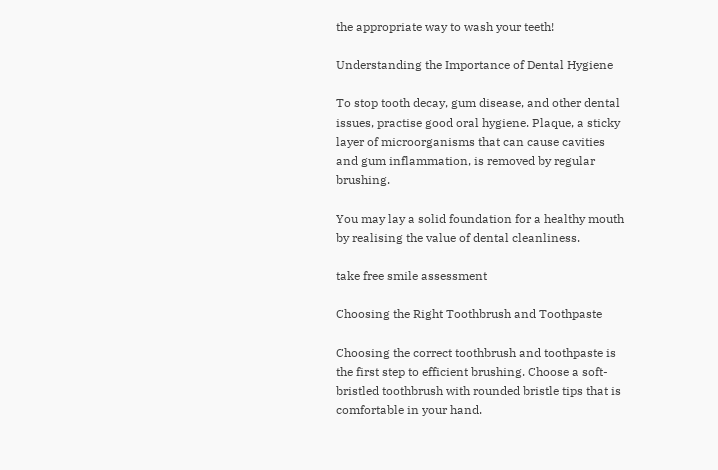the appropriate way to wash your teeth!

Understanding the Importance of Dental Hygiene

To stop tooth decay, gum disease, and other dental issues, practise good oral hygiene. Plaque, a sticky layer of microorganisms that can cause cavities and gum inflammation, is removed by regular brushing.

You may lay a solid foundation for a healthy mouth by realising the value of dental cleanliness.

take free smile assessment

Choosing the Right Toothbrush and Toothpaste

Choosing the correct toothbrush and toothpaste is the first step to efficient brushing. Choose a soft-bristled toothbrush with rounded bristle tips that is comfortable in your hand.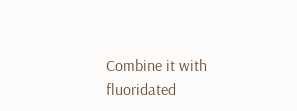Combine it with fluoridated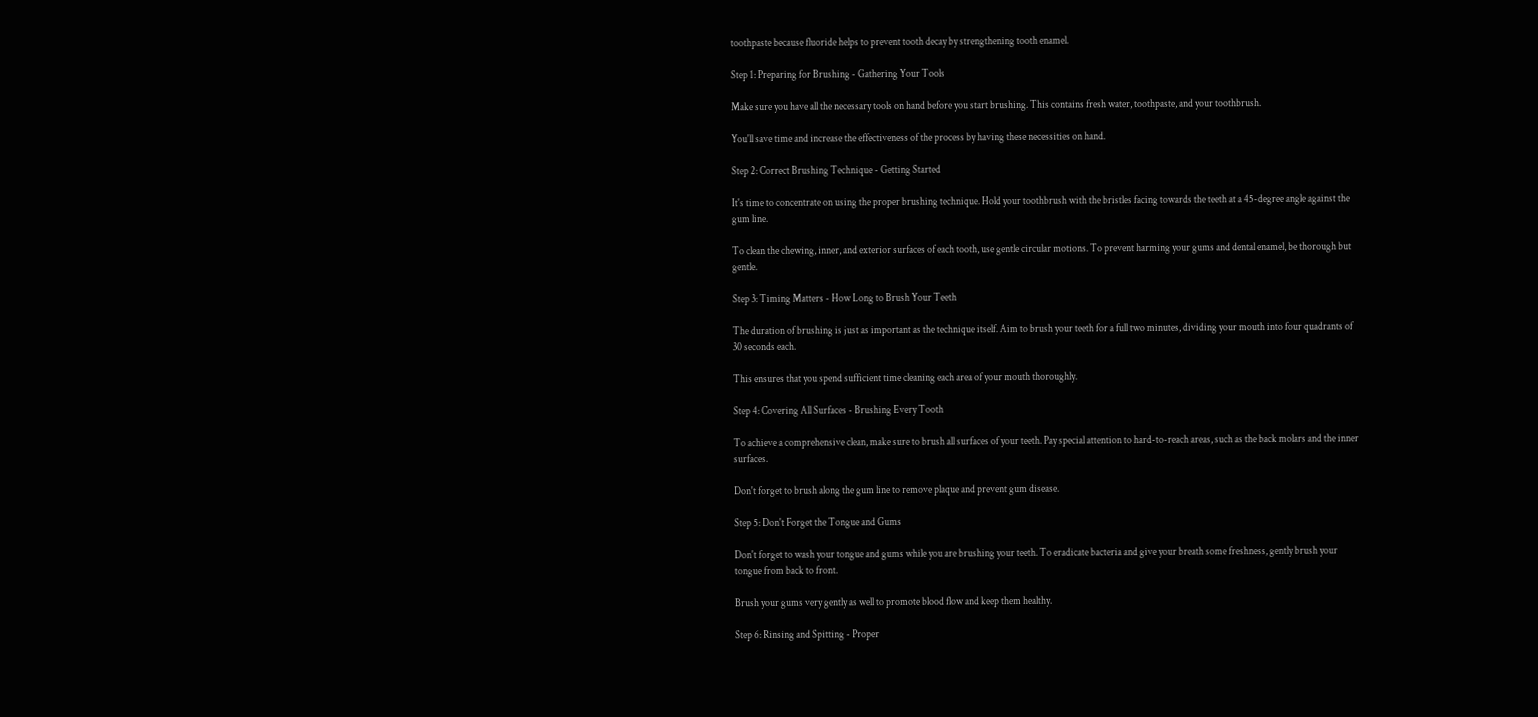toothpaste because fluoride helps to prevent tooth decay by strengthening tooth enamel.

Step 1: Preparing for Brushing - Gathering Your Tools

Make sure you have all the necessary tools on hand before you start brushing. This contains fresh water, toothpaste, and your toothbrush.

You'll save time and increase the effectiveness of the process by having these necessities on hand.

Step 2: Correct Brushing Technique - Getting Started

It's time to concentrate on using the proper brushing technique. Hold your toothbrush with the bristles facing towards the teeth at a 45-degree angle against the gum line.

To clean the chewing, inner, and exterior surfaces of each tooth, use gentle circular motions. To prevent harming your gums and dental enamel, be thorough but gentle.

Step 3: Timing Matters - How Long to Brush Your Teeth

The duration of brushing is just as important as the technique itself. Aim to brush your teeth for a full two minutes, dividing your mouth into four quadrants of 30 seconds each.

This ensures that you spend sufficient time cleaning each area of your mouth thoroughly.

Step 4: Covering All Surfaces - Brushing Every Tooth

To achieve a comprehensive clean, make sure to brush all surfaces of your teeth. Pay special attention to hard-to-reach areas, such as the back molars and the inner surfaces.

Don't forget to brush along the gum line to remove plaque and prevent gum disease.

Step 5: Don't Forget the Tongue and Gums

Don't forget to wash your tongue and gums while you are brushing your teeth. To eradicate bacteria and give your breath some freshness, gently brush your tongue from back to front.

Brush your gums very gently as well to promote blood flow and keep them healthy.

Step 6: Rinsing and Spitting - Proper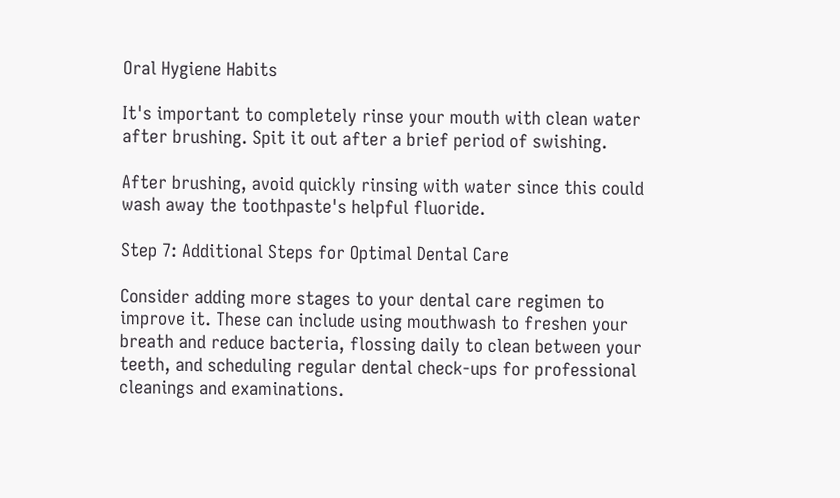Oral Hygiene Habits

It's important to completely rinse your mouth with clean water after brushing. Spit it out after a brief period of swishing.

After brushing, avoid quickly rinsing with water since this could wash away the toothpaste's helpful fluoride.

Step 7: Additional Steps for Optimal Dental Care

Consider adding more stages to your dental care regimen to improve it. These can include using mouthwash to freshen your breath and reduce bacteria, flossing daily to clean between your teeth, and scheduling regular dental check-ups for professional cleanings and examinations.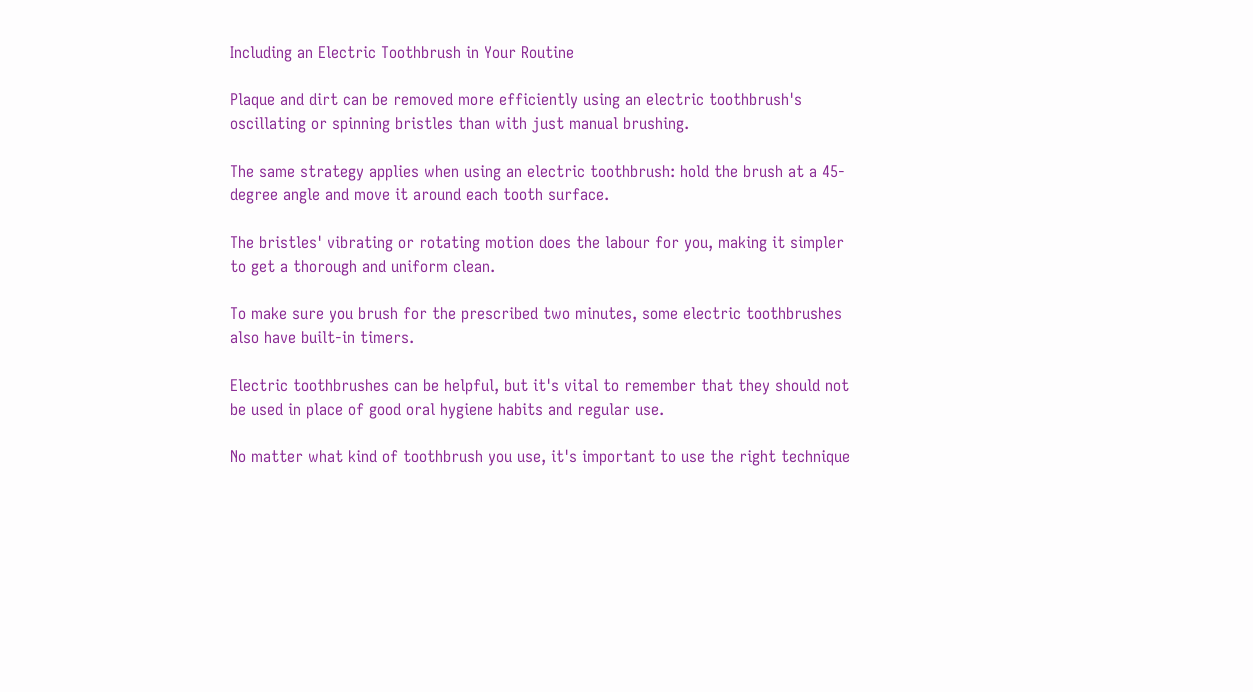Including an Electric Toothbrush in Your Routine

Plaque and dirt can be removed more efficiently using an electric toothbrush's oscillating or spinning bristles than with just manual brushing.

The same strategy applies when using an electric toothbrush: hold the brush at a 45-degree angle and move it around each tooth surface.

The bristles' vibrating or rotating motion does the labour for you, making it simpler to get a thorough and uniform clean.

To make sure you brush for the prescribed two minutes, some electric toothbrushes also have built-in timers.

Electric toothbrushes can be helpful, but it's vital to remember that they should not be used in place of good oral hygiene habits and regular use.

No matter what kind of toothbrush you use, it's important to use the right technique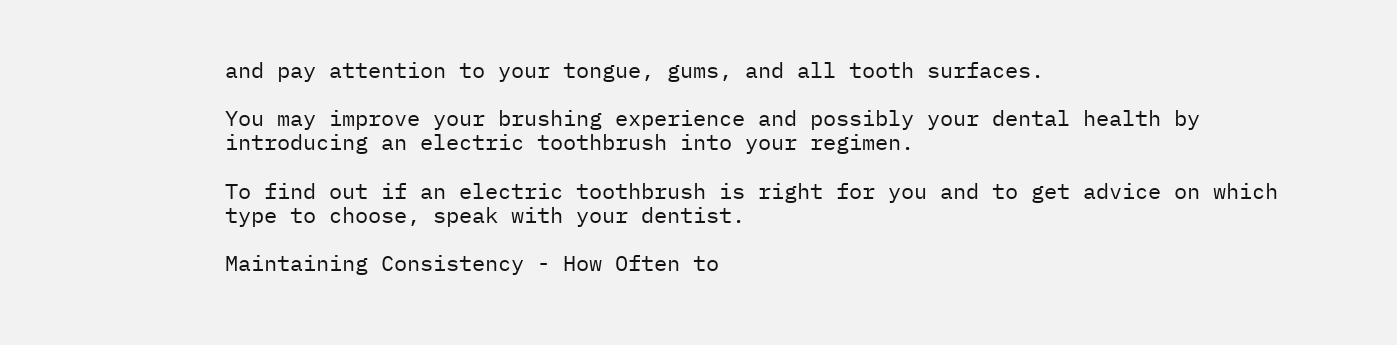and pay attention to your tongue, gums, and all tooth surfaces.

You may improve your brushing experience and possibly your dental health by introducing an electric toothbrush into your regimen.

To find out if an electric toothbrush is right for you and to get advice on which type to choose, speak with your dentist.

Maintaining Consistency - How Often to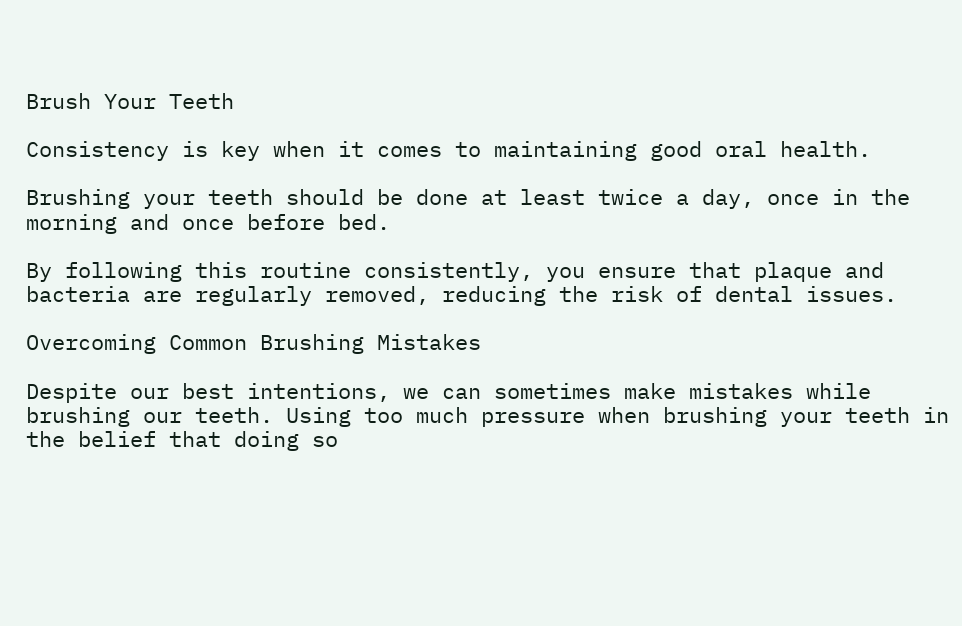Brush Your Teeth

Consistency is key when it comes to maintaining good oral health.

Brushing your teeth should be done at least twice a day, once in the morning and once before bed.

By following this routine consistently, you ensure that plaque and bacteria are regularly removed, reducing the risk of dental issues.

Overcoming Common Brushing Mistakes

Despite our best intentions, we can sometimes make mistakes while brushing our teeth. Using too much pressure when brushing your teeth in the belief that doing so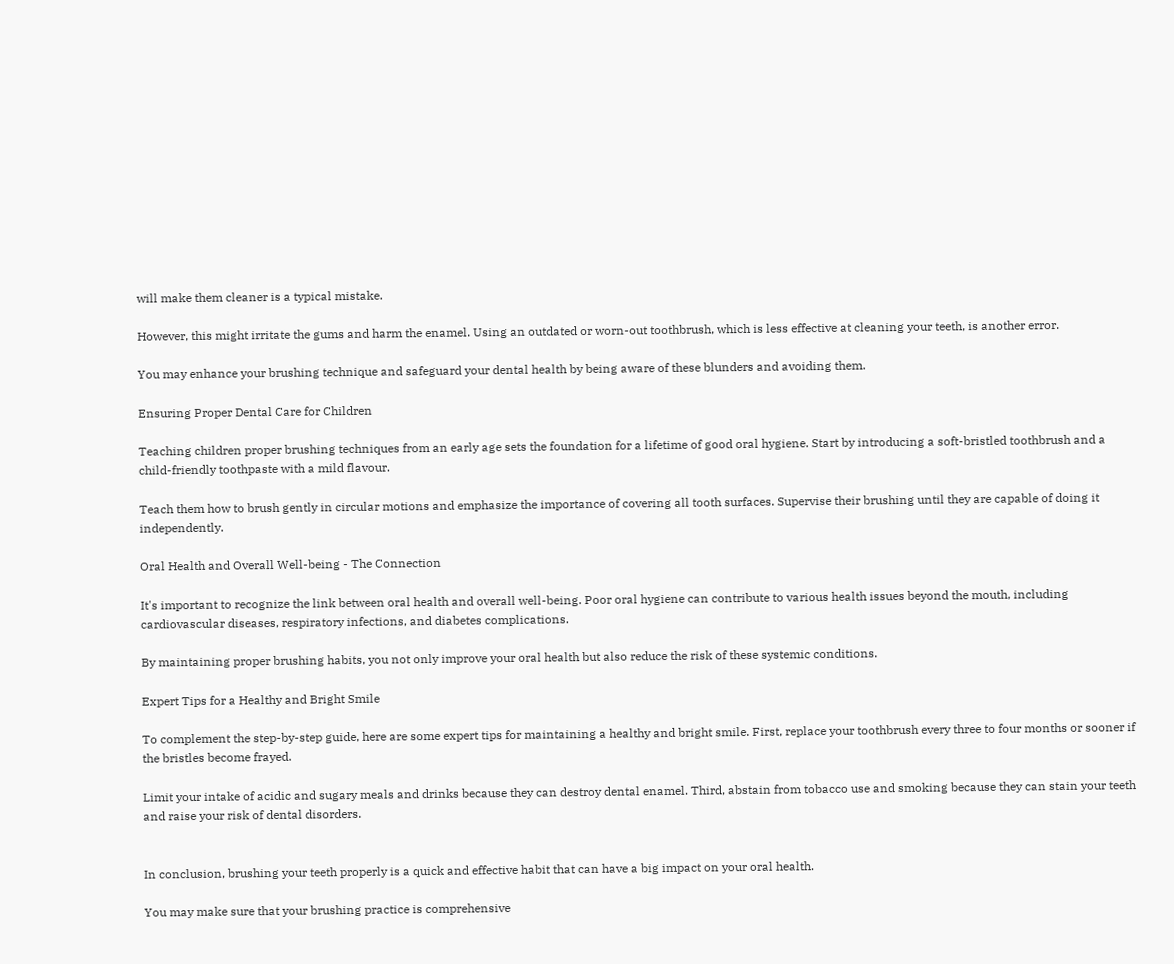will make them cleaner is a typical mistake.

However, this might irritate the gums and harm the enamel. Using an outdated or worn-out toothbrush, which is less effective at cleaning your teeth, is another error.

You may enhance your brushing technique and safeguard your dental health by being aware of these blunders and avoiding them.

Ensuring Proper Dental Care for Children

Teaching children proper brushing techniques from an early age sets the foundation for a lifetime of good oral hygiene. Start by introducing a soft-bristled toothbrush and a child-friendly toothpaste with a mild flavour.

Teach them how to brush gently in circular motions and emphasize the importance of covering all tooth surfaces. Supervise their brushing until they are capable of doing it independently.

Oral Health and Overall Well-being - The Connection

It's important to recognize the link between oral health and overall well-being. Poor oral hygiene can contribute to various health issues beyond the mouth, including cardiovascular diseases, respiratory infections, and diabetes complications.

By maintaining proper brushing habits, you not only improve your oral health but also reduce the risk of these systemic conditions.

Expert Tips for a Healthy and Bright Smile

To complement the step-by-step guide, here are some expert tips for maintaining a healthy and bright smile. First, replace your toothbrush every three to four months or sooner if the bristles become frayed.

Limit your intake of acidic and sugary meals and drinks because they can destroy dental enamel. Third, abstain from tobacco use and smoking because they can stain your teeth and raise your risk of dental disorders.


In conclusion, brushing your teeth properly is a quick and effective habit that can have a big impact on your oral health.

You may make sure that your brushing practice is comprehensive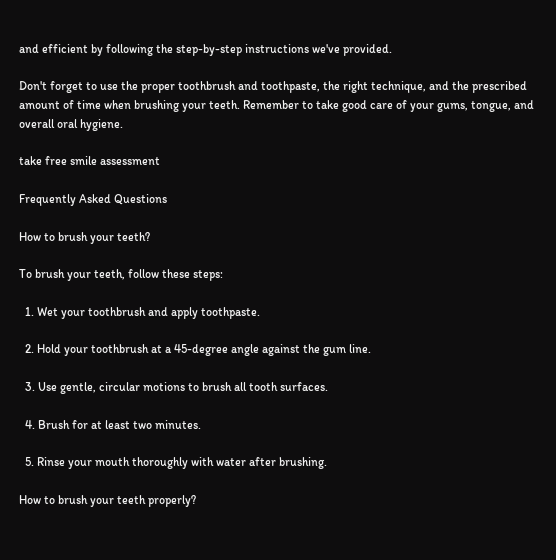and efficient by following the step-by-step instructions we've provided.

Don't forget to use the proper toothbrush and toothpaste, the right technique, and the prescribed amount of time when brushing your teeth. Remember to take good care of your gums, tongue, and overall oral hygiene.

take free smile assessment

Frequently Asked Questions

How to brush your teeth?

To brush your teeth, follow these steps:

  1. Wet your toothbrush and apply toothpaste.

  2. Hold your toothbrush at a 45-degree angle against the gum line.

  3. Use gentle, circular motions to brush all tooth surfaces.

  4. Brush for at least two minutes.

  5. Rinse your mouth thoroughly with water after brushing.

How to brush your teeth properly?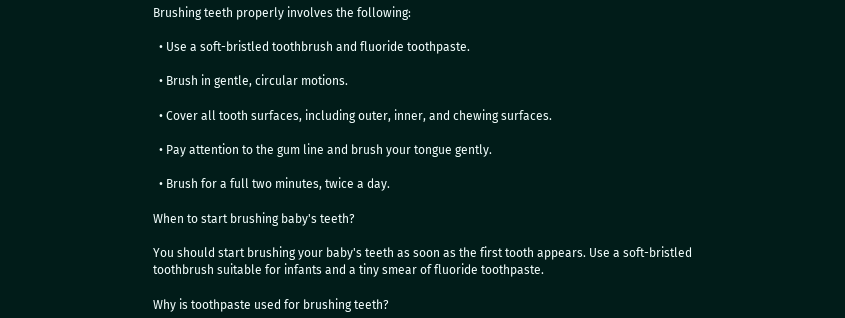Brushing teeth properly involves the following:

  • Use a soft-bristled toothbrush and fluoride toothpaste.

  • Brush in gentle, circular motions.

  • Cover all tooth surfaces, including outer, inner, and chewing surfaces.

  • Pay attention to the gum line and brush your tongue gently.

  • Brush for a full two minutes, twice a day.

When to start brushing baby's teeth?

You should start brushing your baby's teeth as soon as the first tooth appears. Use a soft-bristled toothbrush suitable for infants and a tiny smear of fluoride toothpaste.

Why is toothpaste used for brushing teeth?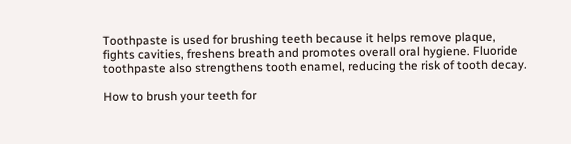Toothpaste is used for brushing teeth because it helps remove plaque, fights cavities, freshens breath and promotes overall oral hygiene. Fluoride toothpaste also strengthens tooth enamel, reducing the risk of tooth decay.

How to brush your teeth for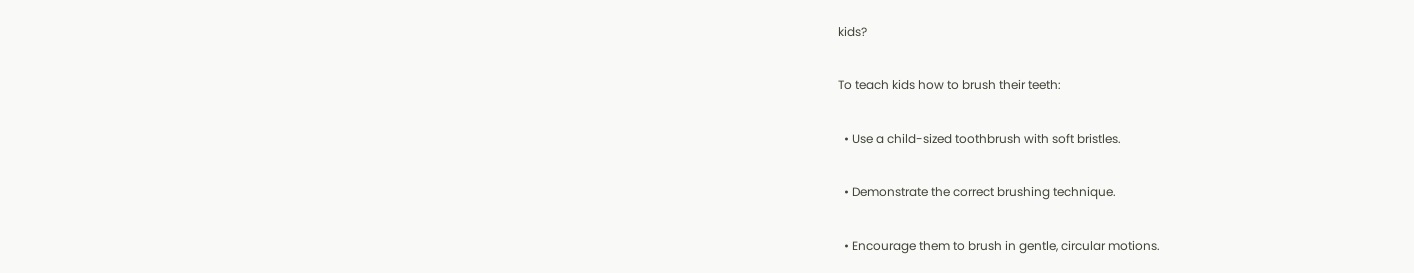kids?

To teach kids how to brush their teeth:

  • Use a child-sized toothbrush with soft bristles.

  • Demonstrate the correct brushing technique.

  • Encourage them to brush in gentle, circular motions.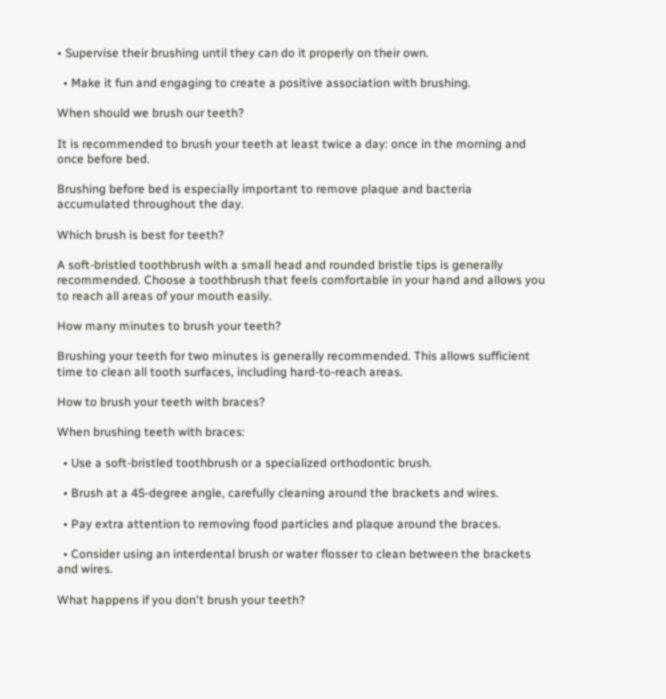• Supervise their brushing until they can do it properly on their own.

  • Make it fun and engaging to create a positive association with brushing.

When should we brush our teeth?

It is recommended to brush your teeth at least twice a day: once in the morning and once before bed.

Brushing before bed is especially important to remove plaque and bacteria accumulated throughout the day.

Which brush is best for teeth?

A soft-bristled toothbrush with a small head and rounded bristle tips is generally recommended. Choose a toothbrush that feels comfortable in your hand and allows you to reach all areas of your mouth easily.

How many minutes to brush your teeth?

Brushing your teeth for two minutes is generally recommended. This allows sufficient time to clean all tooth surfaces, including hard-to-reach areas.

How to brush your teeth with braces?

When brushing teeth with braces:

  • Use a soft-bristled toothbrush or a specialized orthodontic brush.

  • Brush at a 45-degree angle, carefully cleaning around the brackets and wires.

  • Pay extra attention to removing food particles and plaque around the braces.

  • Consider using an interdental brush or water flosser to clean between the brackets and wires.

What happens if you don't brush your teeth?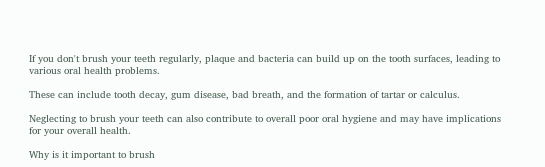If you don't brush your teeth regularly, plaque and bacteria can build up on the tooth surfaces, leading to various oral health problems.

These can include tooth decay, gum disease, bad breath, and the formation of tartar or calculus.

Neglecting to brush your teeth can also contribute to overall poor oral hygiene and may have implications for your overall health.

Why is it important to brush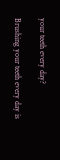your teeth every day?

Brushing your teeth every day is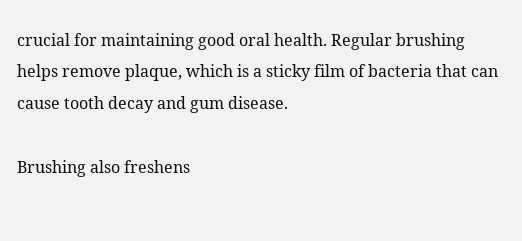crucial for maintaining good oral health. Regular brushing helps remove plaque, which is a sticky film of bacteria that can cause tooth decay and gum disease.

Brushing also freshens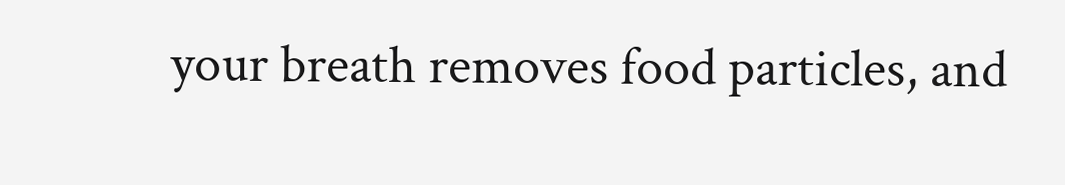your breath removes food particles, and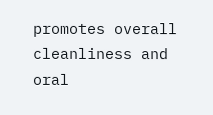promotes overall cleanliness and oral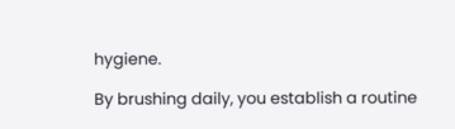hygiene.

By brushing daily, you establish a routine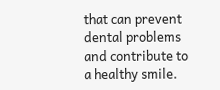that can prevent dental problems and contribute to a healthy smile.